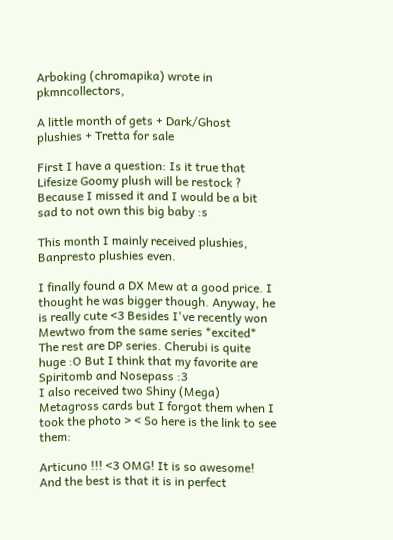Arboking (chromapika) wrote in pkmncollectors,

A little month of gets + Dark/Ghost plushies + Tretta for sale

First I have a question: Is it true that Lifesize Goomy plush will be restock ? Because I missed it and I would be a bit sad to not own this big baby :s

This month I mainly received plushies, Banpresto plushies even.

I finally found a DX Mew at a good price. I thought he was bigger though. Anyway, he is really cute <3 Besides I've recently won Mewtwo from the same series *excited*
The rest are DP series. Cherubi is quite huge :O But I think that my favorite are Spiritomb and Nosepass :3
I also received two Shiny (Mega) Metagross cards but I forgot them when I took the photo > < So here is the link to see them:

Articuno !!! <3 OMG! It is so awesome! And the best is that it is in perfect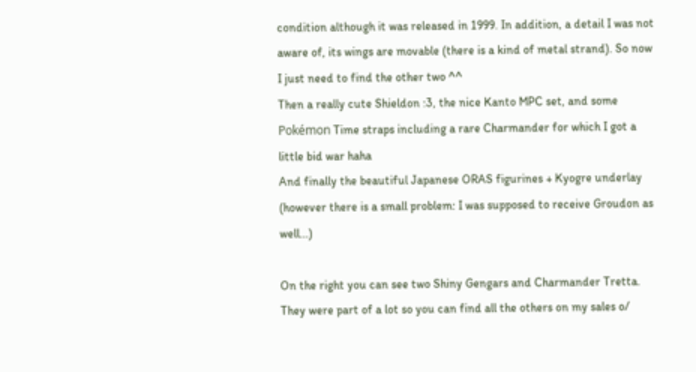condition although it was released in 1999. In addition, a detail I was not aware of, its wings are movable (there is a kind of metal strand). So now I just need to find the other two ^^
Then a really cute Shieldon :3, the nice Kanto MPC set, and some Pokémon Time straps including a rare Charmander for which I got a little bid war haha
And finally the beautiful Japanese ORAS figurines + Kyogre underlay (however there is a small problem: I was supposed to receive Groudon as well...)

On the right you can see two Shiny Gengars and Charmander Tretta. They were part of a lot so you can find all the others on my sales o/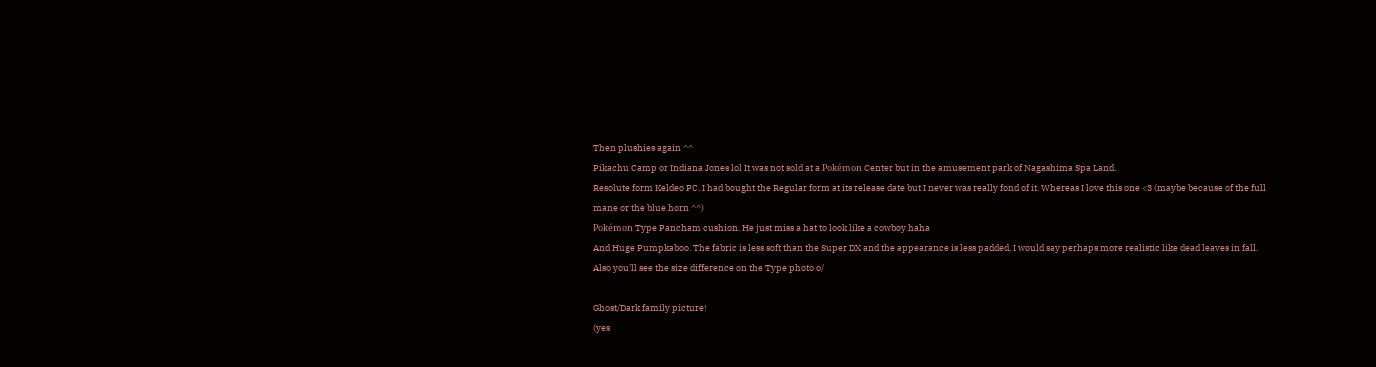Then plushies again ^^
Pikachu Camp or Indiana Jones lol It was not sold at a Pokémon Center but in the amusement park of Nagashima Spa Land.
Resolute form Keldeo PC. I had bought the Regular form at its release date but I never was really fond of it. Whereas I love this one <3 (maybe because of the full mane or the blue horn ^^)
Pokémon Type Pancham cushion. He just miss a hat to look like a cowboy haha
And Huge Pumpkaboo. The fabric is less soft than the Super DX and the appearance is less padded, I would say perhaps more realistic like dead leaves in fall.
Also you'll see the size difference on the Type photo o/

Ghost/Dark family picture!
(yes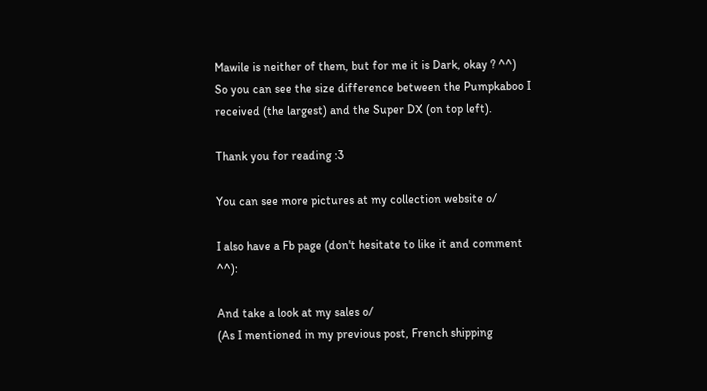Mawile is neither of them, but for me it is Dark, okay ? ^^)
So you can see the size difference between the Pumpkaboo I received (the largest) and the Super DX (on top left).

Thank you for reading :3

You can see more pictures at my collection website o/

I also have a Fb page (don't hesitate to like it and comment ^^):

And take a look at my sales o/
(As I mentioned in my previous post, French shipping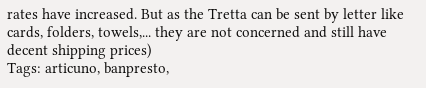rates have increased. But as the Tretta can be sent by letter like cards, folders, towels,... they are not concerned and still have decent shipping prices)
Tags: articuno, banpresto,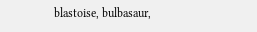blastoise, bulbasaur,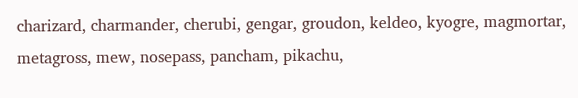charizard, charmander, cherubi, gengar, groudon, keldeo, kyogre, magmortar, metagross, mew, nosepass, pancham, pikachu,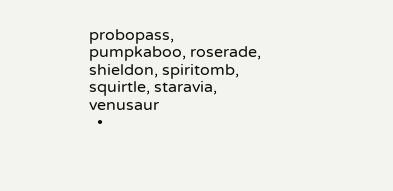probopass, pumpkaboo, roserade, shieldon, spiritomb, squirtle, staravia, venusaur
  •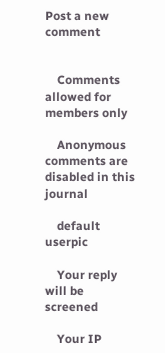Post a new comment


    Comments allowed for members only

    Anonymous comments are disabled in this journal

    default userpic

    Your reply will be screened

    Your IP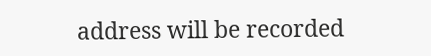address will be recorded